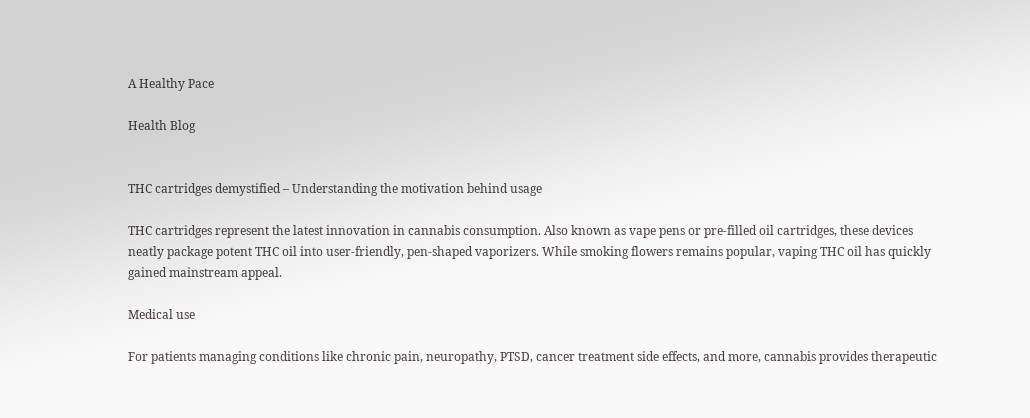A Healthy Pace

Health Blog


THC cartridges demystified – Understanding the motivation behind usage

THC cartridges represent the latest innovation in cannabis consumption. Also known as vape pens or pre-filled oil cartridges, these devices neatly package potent THC oil into user-friendly, pen-shaped vaporizers. While smoking flowers remains popular, vaping THC oil has quickly gained mainstream appeal.

Medical use

For patients managing conditions like chronic pain, neuropathy, PTSD, cancer treatment side effects, and more, cannabis provides therapeutic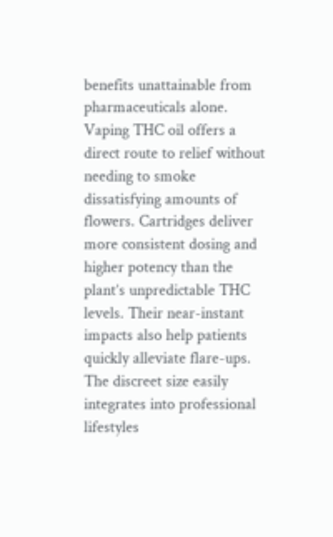benefits unattainable from pharmaceuticals alone. Vaping THC oil offers a direct route to relief without needing to smoke dissatisfying amounts of flowers. Cartridges deliver more consistent dosing and higher potency than the plant’s unpredictable THC levels. Their near-instant impacts also help patients quickly alleviate flare-ups. The discreet size easily integrates into professional lifestyles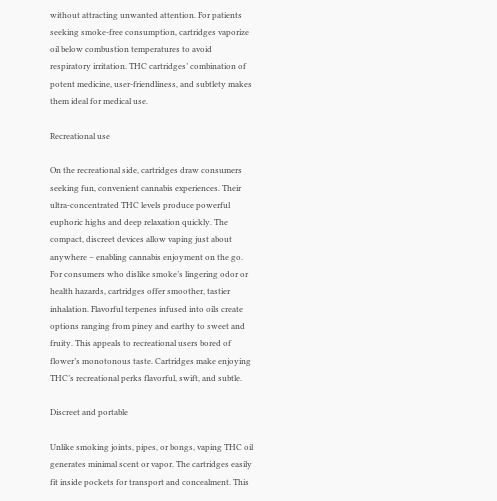without attracting unwanted attention. For patients seeking smoke-free consumption, cartridges vaporize oil below combustion temperatures to avoid respiratory irritation. THC cartridges’ combination of potent medicine, user-friendliness, and subtlety makes them ideal for medical use.

Recreational use

On the recreational side, cartridges draw consumers seeking fun, convenient cannabis experiences. Their ultra-concentrated THC levels produce powerful euphoric highs and deep relaxation quickly. The compact, discreet devices allow vaping just about anywhere – enabling cannabis enjoyment on the go. For consumers who dislike smoke’s lingering odor or health hazards, cartridges offer smoother, tastier inhalation. Flavorful terpenes infused into oils create options ranging from piney and earthy to sweet and fruity. This appeals to recreational users bored of flower’s monotonous taste. Cartridges make enjoying THC’s recreational perks flavorful, swift, and subtle.

Discreet and portable

Unlike smoking joints, pipes, or bongs, vaping THC oil generates minimal scent or vapor. The cartridges easily fit inside pockets for transport and concealment. This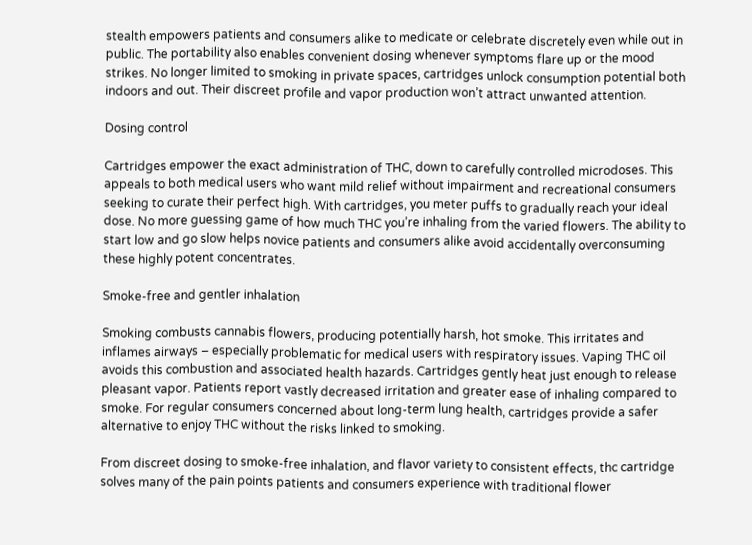stealth empowers patients and consumers alike to medicate or celebrate discretely even while out in public. The portability also enables convenient dosing whenever symptoms flare up or the mood strikes. No longer limited to smoking in private spaces, cartridges unlock consumption potential both indoors and out. Their discreet profile and vapor production won’t attract unwanted attention.

Dosing control

Cartridges empower the exact administration of THC, down to carefully controlled microdoses. This appeals to both medical users who want mild relief without impairment and recreational consumers seeking to curate their perfect high. With cartridges, you meter puffs to gradually reach your ideal dose. No more guessing game of how much THC you’re inhaling from the varied flowers. The ability to start low and go slow helps novice patients and consumers alike avoid accidentally overconsuming these highly potent concentrates.

Smoke-free and gentler inhalation

Smoking combusts cannabis flowers, producing potentially harsh, hot smoke. This irritates and inflames airways – especially problematic for medical users with respiratory issues. Vaping THC oil avoids this combustion and associated health hazards. Cartridges gently heat just enough to release pleasant vapor. Patients report vastly decreased irritation and greater ease of inhaling compared to smoke. For regular consumers concerned about long-term lung health, cartridges provide a safer alternative to enjoy THC without the risks linked to smoking.

From discreet dosing to smoke-free inhalation, and flavor variety to consistent effects, thc cartridge solves many of the pain points patients and consumers experience with traditional flower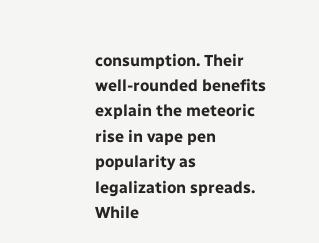consumption. Their well-rounded benefits explain the meteoric rise in vape pen popularity as legalization spreads. While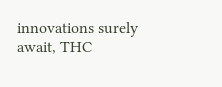innovations surely await, THC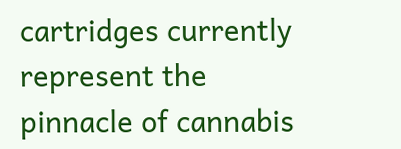cartridges currently represent the pinnacle of cannabis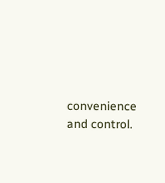convenience and control.